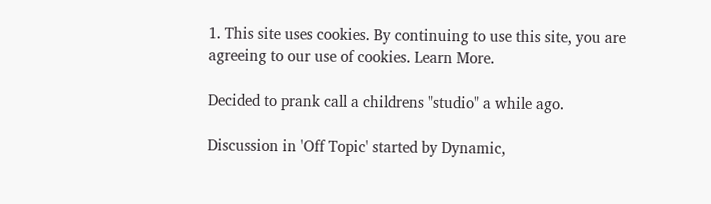1. This site uses cookies. By continuing to use this site, you are agreeing to our use of cookies. Learn More.

Decided to prank call a childrens "studio" a while ago.

Discussion in 'Off Topic' started by Dynamic,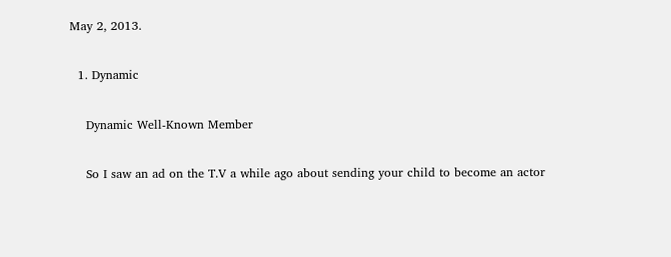May 2, 2013.

  1. Dynamic

    Dynamic Well-Known Member

    So I saw an ad on the T.V a while ago about sending your child to become an actor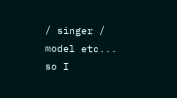/ singer / model etc... so I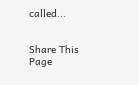called...


Share This Page